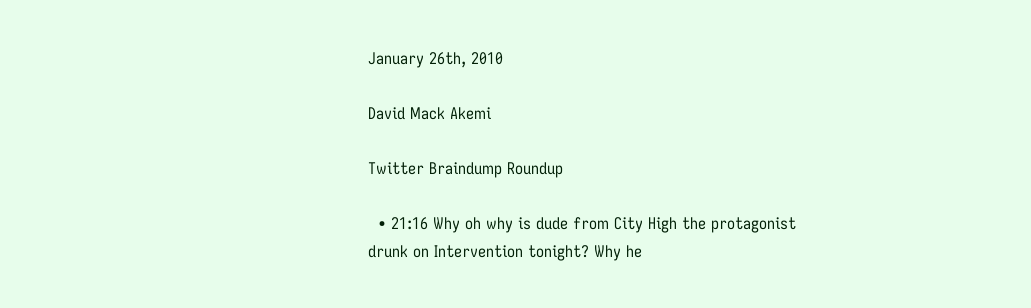January 26th, 2010

David Mack Akemi

Twitter Braindump Roundup

  • 21:16 Why oh why is dude from City High the protagonist drunk on Intervention tonight? Why he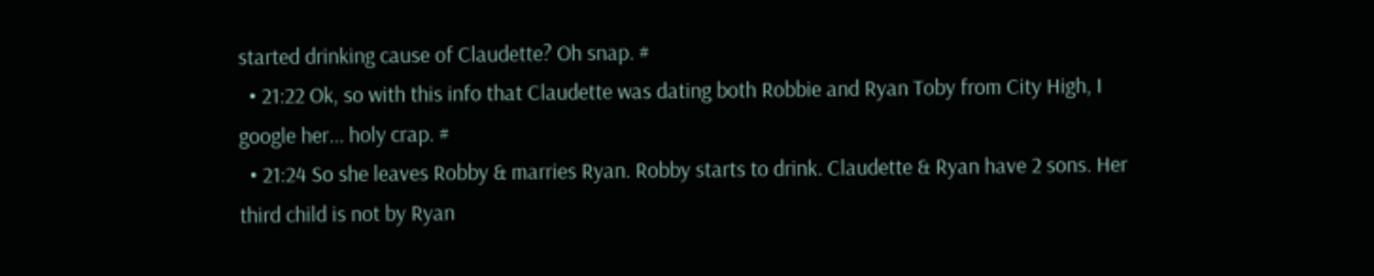started drinking cause of Claudette? Oh snap. #
  • 21:22 Ok, so with this info that Claudette was dating both Robbie and Ryan Toby from City High, I google her... holy crap. #
  • 21:24 So she leaves Robby & marries Ryan. Robby starts to drink. Claudette & Ryan have 2 sons. Her third child is not by Ryan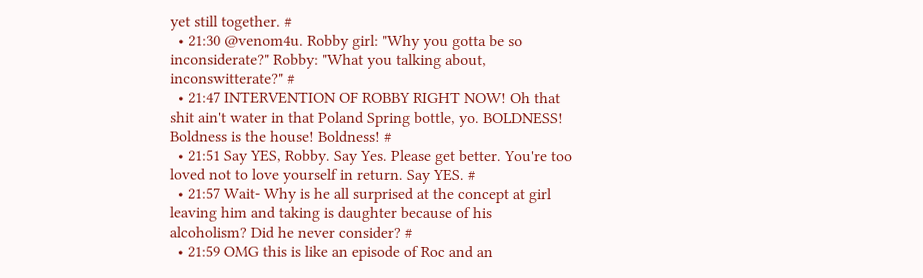yet still together. #
  • 21:30 @venom4u. Robby girl: "Why you gotta be so inconsiderate?" Robby: "What you talking about, inconswitterate?" #
  • 21:47 INTERVENTION OF ROBBY RIGHT NOW! Oh that shit ain't water in that Poland Spring bottle, yo. BOLDNESS! Boldness is the house! Boldness! #
  • 21:51 Say YES, Robby. Say Yes. Please get better. You're too loved not to love yourself in return. Say YES. #
  • 21:57 Wait- Why is he all surprised at the concept at girl leaving him and taking is daughter because of his alcoholism? Did he never consider? #
  • 21:59 OMG this is like an episode of Roc and an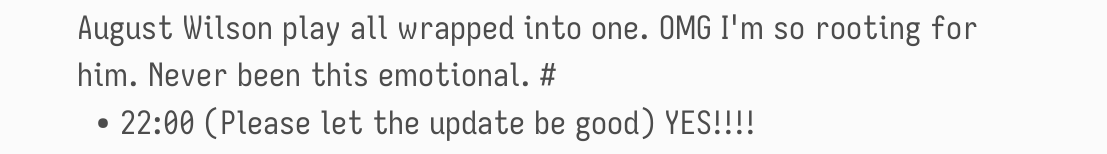August Wilson play all wrapped into one. OMG I'm so rooting for him. Never been this emotional. #
  • 22:00 (Please let the update be good) YES!!!!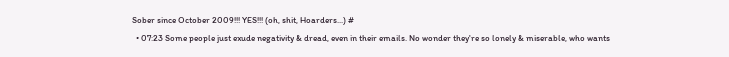Sober since October 2009!!! YES!!! (oh, shit, Hoarders...) #
  • 07:23 Some people just exude negativity & dread, even in their emails. No wonder they're so lonely & miserable, who wants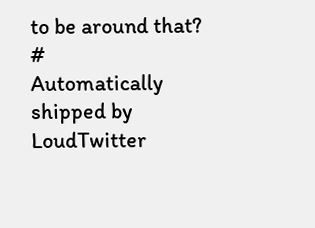to be around that? #
Automatically shipped by LoudTwitter